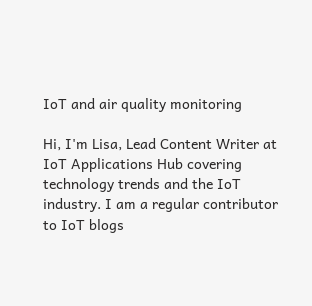IoT and air quality monitoring

Hi, I'm Lisa, Lead Content Writer at IoT Applications Hub covering technology trends and the IoT industry. I am a regular contributor to IoT blogs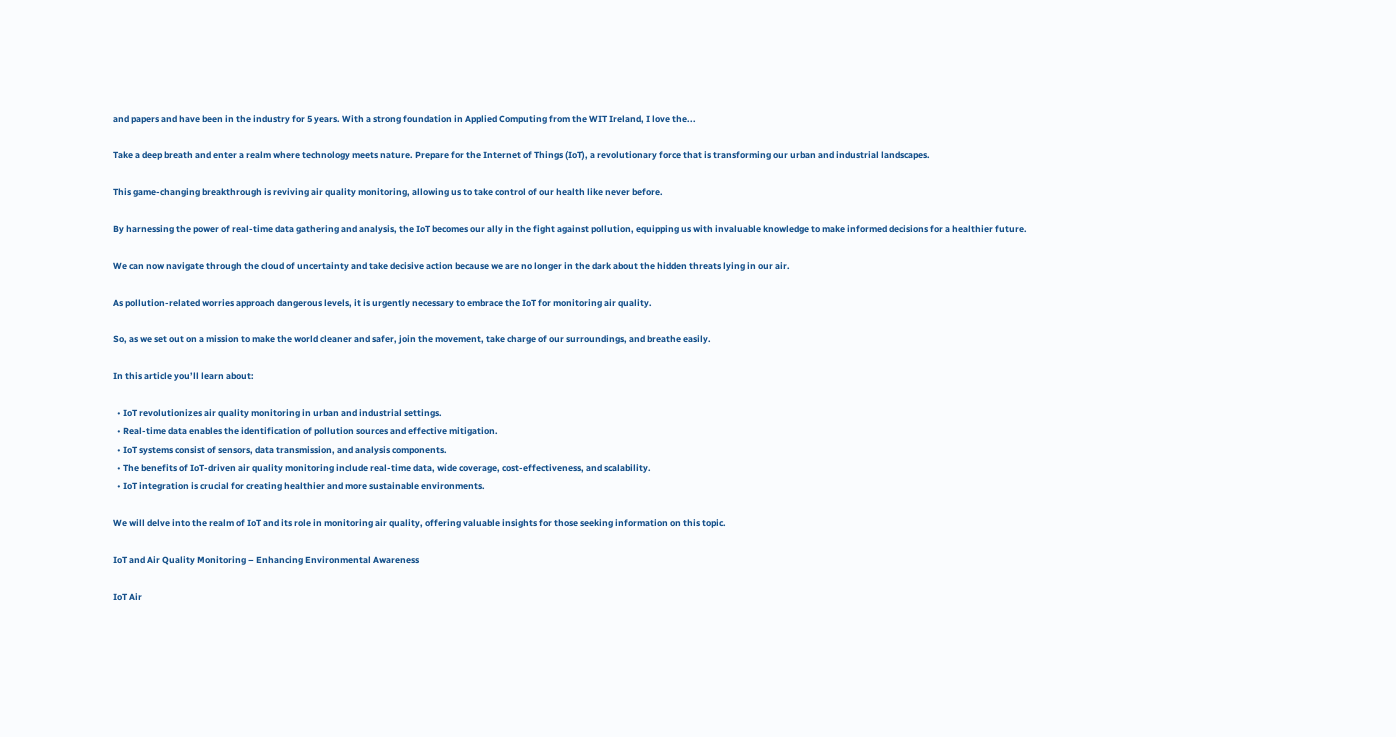and papers and have been in the industry for 5 years. With a strong foundation in Applied Computing from the WIT Ireland, I love the...

Take a deep breath and enter a realm where technology meets nature. Prepare for the Internet of Things (IoT), a revolutionary force that is transforming our urban and industrial landscapes.

This game-changing breakthrough is reviving air quality monitoring, allowing us to take control of our health like never before.

By harnessing the power of real-time data gathering and analysis, the IoT becomes our ally in the fight against pollution, equipping us with invaluable knowledge to make informed decisions for a healthier future.

We can now navigate through the cloud of uncertainty and take decisive action because we are no longer in the dark about the hidden threats lying in our air.

As pollution-related worries approach dangerous levels, it is urgently necessary to embrace the IoT for monitoring air quality.

So, as we set out on a mission to make the world cleaner and safer, join the movement, take charge of our surroundings, and breathe easily.

In this article you’ll learn about:

  • IoT revolutionizes air quality monitoring in urban and industrial settings.
  • Real-time data enables the identification of pollution sources and effective mitigation.
  • IoT systems consist of sensors, data transmission, and analysis components.
  • The benefits of IoT-driven air quality monitoring include real-time data, wide coverage, cost-effectiveness, and scalability.
  • IoT integration is crucial for creating healthier and more sustainable environments.

We will delve into the realm of IoT and its role in monitoring air quality, offering valuable insights for those seeking information on this topic.

IoT and Air Quality Monitoring – Enhancing Environmental Awareness

IoT Air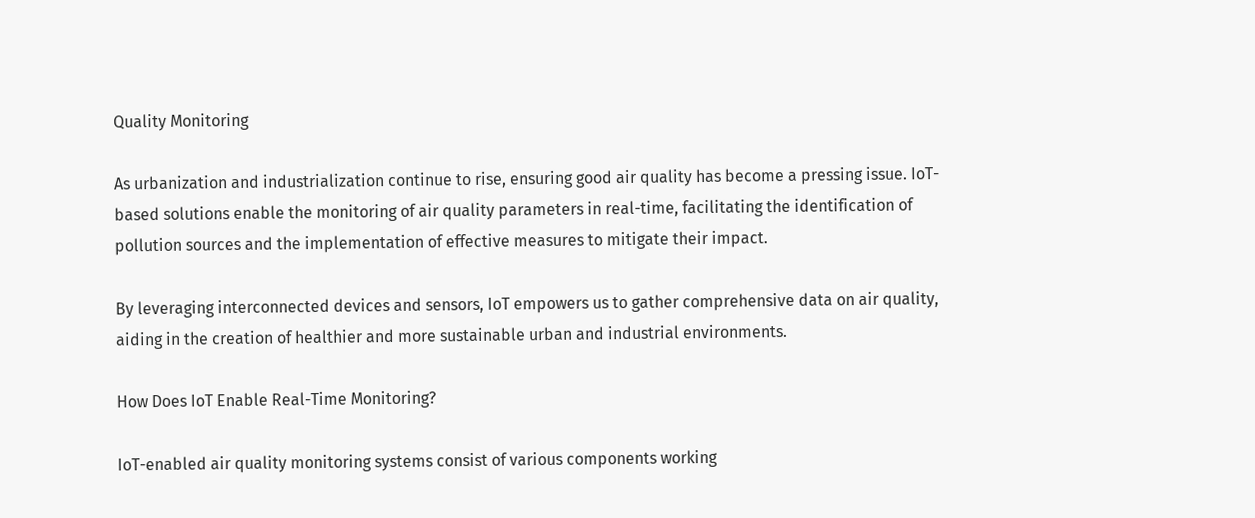Quality Monitoring

As urbanization and industrialization continue to rise, ensuring good air quality has become a pressing issue. IoT-based solutions enable the monitoring of air quality parameters in real-time, facilitating the identification of pollution sources and the implementation of effective measures to mitigate their impact.

By leveraging interconnected devices and sensors, IoT empowers us to gather comprehensive data on air quality, aiding in the creation of healthier and more sustainable urban and industrial environments.

How Does IoT Enable Real-Time Monitoring?

IoT-enabled air quality monitoring systems consist of various components working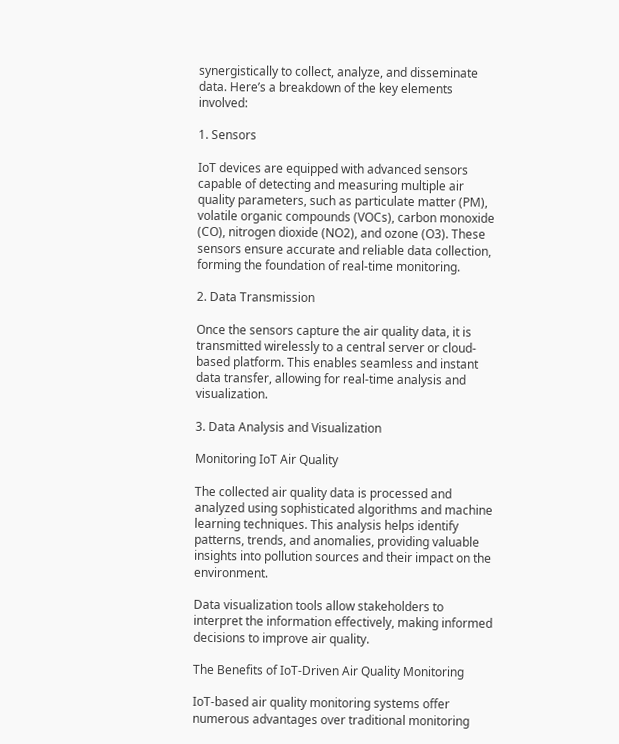synergistically to collect, analyze, and disseminate data. Here’s a breakdown of the key elements involved:

1. Sensors

IoT devices are equipped with advanced sensors capable of detecting and measuring multiple air quality parameters, such as particulate matter (PM), volatile organic compounds (VOCs), carbon monoxide (CO), nitrogen dioxide (NO2), and ozone (O3). These sensors ensure accurate and reliable data collection, forming the foundation of real-time monitoring.

2. Data Transmission

Once the sensors capture the air quality data, it is transmitted wirelessly to a central server or cloud-based platform. This enables seamless and instant data transfer, allowing for real-time analysis and visualization.

3. Data Analysis and Visualization

Monitoring IoT Air Quality

The collected air quality data is processed and analyzed using sophisticated algorithms and machine learning techniques. This analysis helps identify patterns, trends, and anomalies, providing valuable insights into pollution sources and their impact on the environment.

Data visualization tools allow stakeholders to interpret the information effectively, making informed decisions to improve air quality.

The Benefits of IoT-Driven Air Quality Monitoring

IoT-based air quality monitoring systems offer numerous advantages over traditional monitoring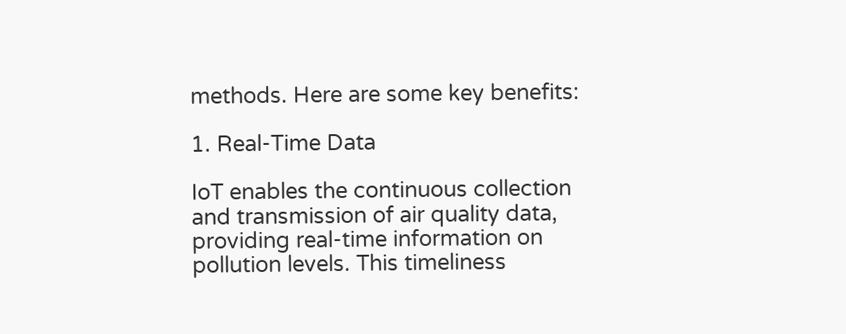methods. Here are some key benefits:

1. Real-Time Data

IoT enables the continuous collection and transmission of air quality data, providing real-time information on pollution levels. This timeliness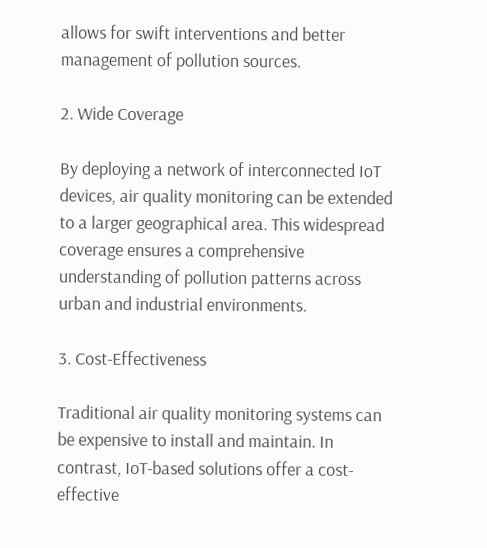allows for swift interventions and better management of pollution sources.

2. Wide Coverage

By deploying a network of interconnected IoT devices, air quality monitoring can be extended to a larger geographical area. This widespread coverage ensures a comprehensive understanding of pollution patterns across urban and industrial environments.

3. Cost-Effectiveness

Traditional air quality monitoring systems can be expensive to install and maintain. In contrast, IoT-based solutions offer a cost-effective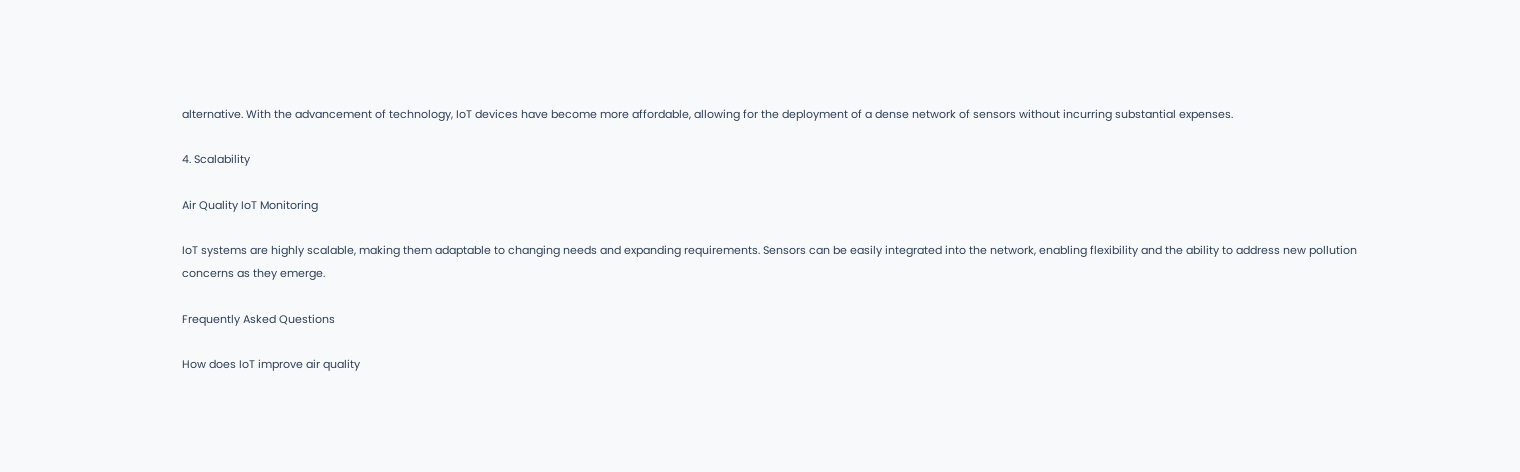alternative. With the advancement of technology, IoT devices have become more affordable, allowing for the deployment of a dense network of sensors without incurring substantial expenses.

4. Scalability

Air Quality IoT Monitoring

IoT systems are highly scalable, making them adaptable to changing needs and expanding requirements. Sensors can be easily integrated into the network, enabling flexibility and the ability to address new pollution concerns as they emerge.

Frequently Asked Questions

How does IoT improve air quality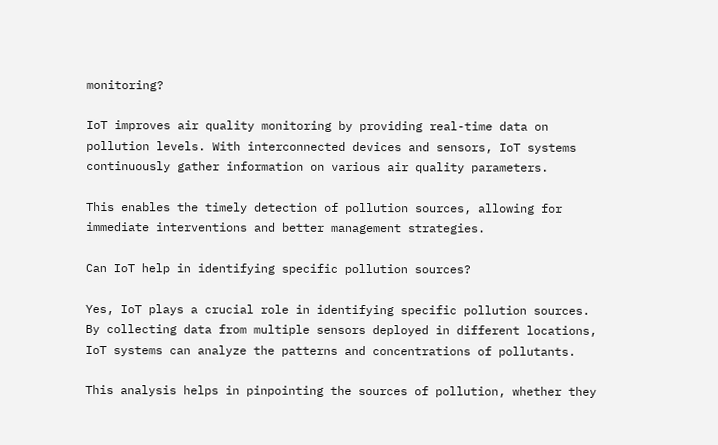monitoring?

IoT improves air quality monitoring by providing real-time data on pollution levels. With interconnected devices and sensors, IoT systems continuously gather information on various air quality parameters.

This enables the timely detection of pollution sources, allowing for immediate interventions and better management strategies.

Can IoT help in identifying specific pollution sources?

Yes, IoT plays a crucial role in identifying specific pollution sources. By collecting data from multiple sensors deployed in different locations, IoT systems can analyze the patterns and concentrations of pollutants.

This analysis helps in pinpointing the sources of pollution, whether they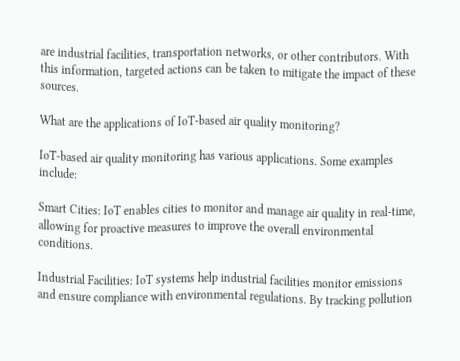are industrial facilities, transportation networks, or other contributors. With this information, targeted actions can be taken to mitigate the impact of these sources.

What are the applications of IoT-based air quality monitoring?

IoT-based air quality monitoring has various applications. Some examples include:

Smart Cities: IoT enables cities to monitor and manage air quality in real-time, allowing for proactive measures to improve the overall environmental conditions.

Industrial Facilities: IoT systems help industrial facilities monitor emissions and ensure compliance with environmental regulations. By tracking pollution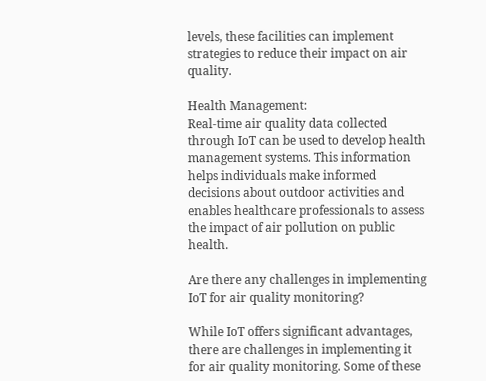levels, these facilities can implement strategies to reduce their impact on air quality.

Health Management:
Real-time air quality data collected through IoT can be used to develop health management systems. This information helps individuals make informed decisions about outdoor activities and enables healthcare professionals to assess the impact of air pollution on public health.

Are there any challenges in implementing IoT for air quality monitoring?

While IoT offers significant advantages, there are challenges in implementing it for air quality monitoring. Some of these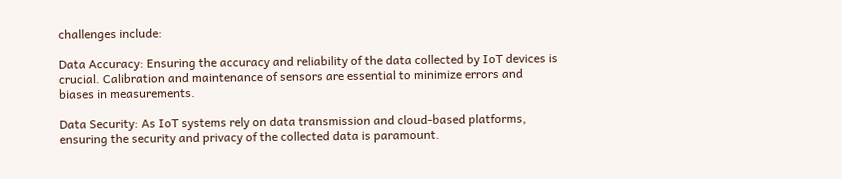challenges include:

Data Accuracy: Ensuring the accuracy and reliability of the data collected by IoT devices is crucial. Calibration and maintenance of sensors are essential to minimize errors and biases in measurements.

Data Security: As IoT systems rely on data transmission and cloud-based platforms, ensuring the security and privacy of the collected data is paramount.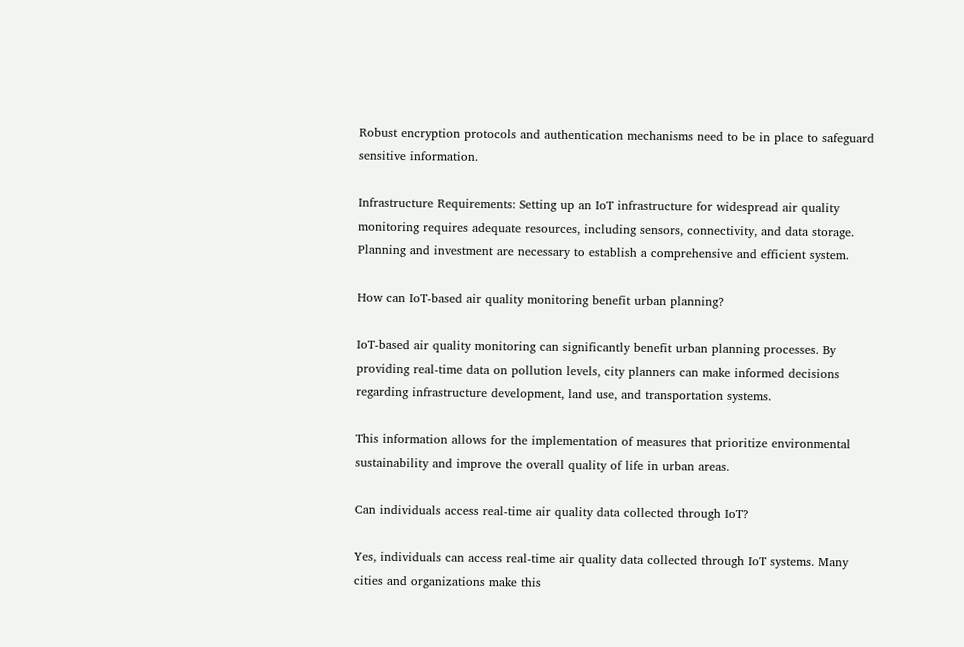Robust encryption protocols and authentication mechanisms need to be in place to safeguard sensitive information.

Infrastructure Requirements: Setting up an IoT infrastructure for widespread air quality monitoring requires adequate resources, including sensors, connectivity, and data storage. Planning and investment are necessary to establish a comprehensive and efficient system.

How can IoT-based air quality monitoring benefit urban planning?

IoT-based air quality monitoring can significantly benefit urban planning processes. By providing real-time data on pollution levels, city planners can make informed decisions regarding infrastructure development, land use, and transportation systems.

This information allows for the implementation of measures that prioritize environmental sustainability and improve the overall quality of life in urban areas.

Can individuals access real-time air quality data collected through IoT?

Yes, individuals can access real-time air quality data collected through IoT systems. Many cities and organizations make this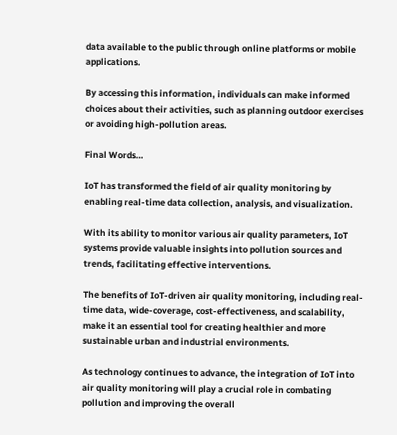data available to the public through online platforms or mobile applications.

By accessing this information, individuals can make informed choices about their activities, such as planning outdoor exercises or avoiding high-pollution areas.

Final Words…

IoT has transformed the field of air quality monitoring by enabling real-time data collection, analysis, and visualization.

With its ability to monitor various air quality parameters, IoT systems provide valuable insights into pollution sources and trends, facilitating effective interventions.

The benefits of IoT-driven air quality monitoring, including real-time data, wide-coverage, cost-effectiveness, and scalability, make it an essential tool for creating healthier and more sustainable urban and industrial environments.

As technology continues to advance, the integration of IoT into air quality monitoring will play a crucial role in combating pollution and improving the overall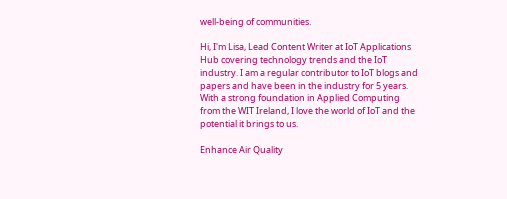well-being of communities.

Hi, I'm Lisa, Lead Content Writer at IoT Applications Hub covering technology trends and the IoT industry. I am a regular contributor to IoT blogs and papers and have been in the industry for 5 years. With a strong foundation in Applied Computing from the WIT Ireland, I love the world of IoT and the potential it brings to us.

Enhance Air Quality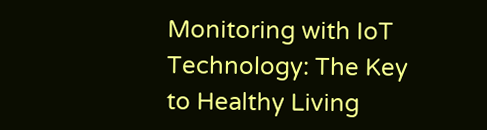Monitoring with IoT Technology: The Key to Healthy Living